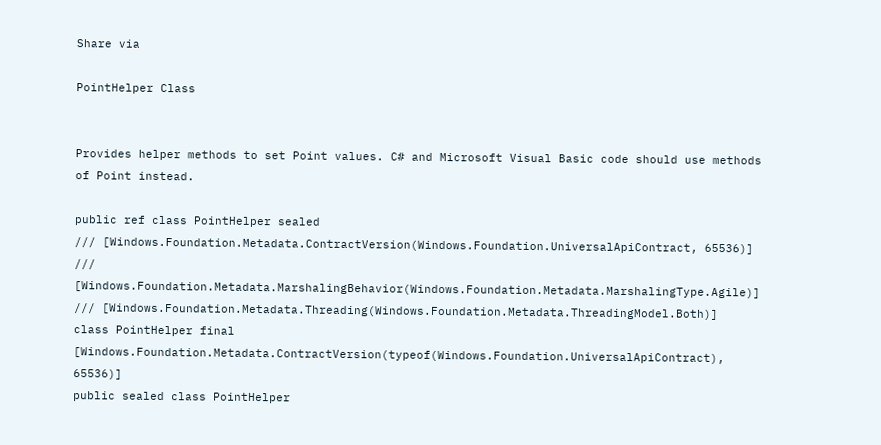Share via

PointHelper Class


Provides helper methods to set Point values. C# and Microsoft Visual Basic code should use methods of Point instead.

public ref class PointHelper sealed
/// [Windows.Foundation.Metadata.ContractVersion(Windows.Foundation.UniversalApiContract, 65536)]
/// [Windows.Foundation.Metadata.MarshalingBehavior(Windows.Foundation.Metadata.MarshalingType.Agile)]
/// [Windows.Foundation.Metadata.Threading(Windows.Foundation.Metadata.ThreadingModel.Both)]
class PointHelper final
[Windows.Foundation.Metadata.ContractVersion(typeof(Windows.Foundation.UniversalApiContract), 65536)]
public sealed class PointHelper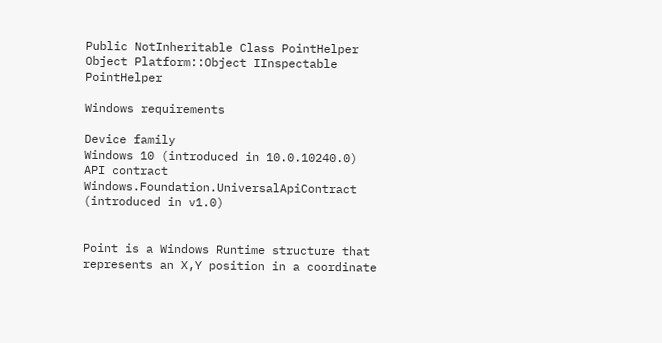Public NotInheritable Class PointHelper
Object Platform::Object IInspectable PointHelper

Windows requirements

Device family
Windows 10 (introduced in 10.0.10240.0)
API contract
Windows.Foundation.UniversalApiContract (introduced in v1.0)


Point is a Windows Runtime structure that represents an X,Y position in a coordinate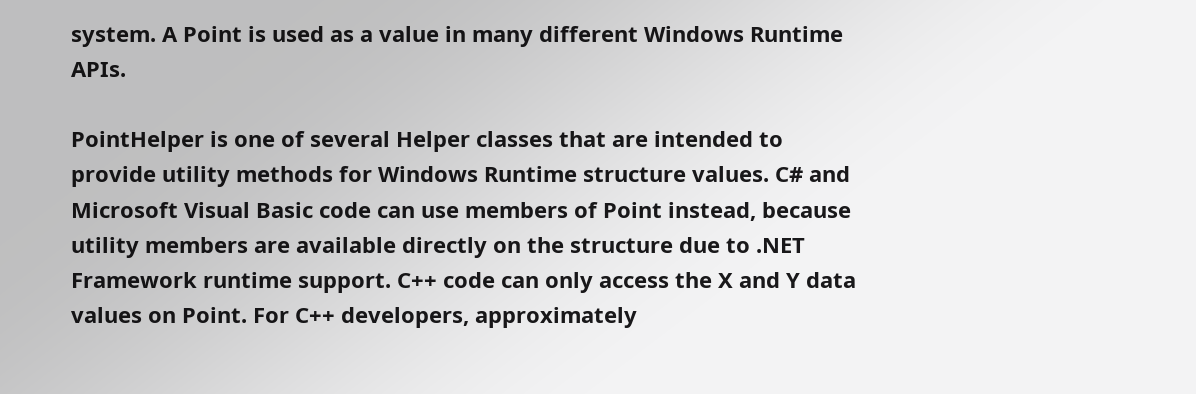system. A Point is used as a value in many different Windows Runtime APIs.

PointHelper is one of several Helper classes that are intended to provide utility methods for Windows Runtime structure values. C# and Microsoft Visual Basic code can use members of Point instead, because utility members are available directly on the structure due to .NET Framework runtime support. C++ code can only access the X and Y data values on Point. For C++ developers, approximately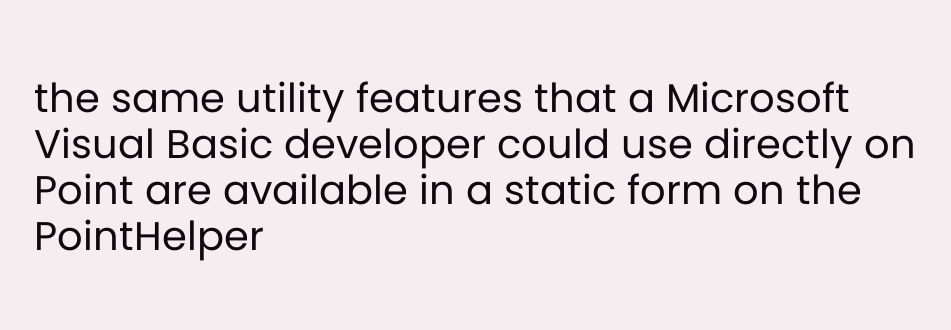the same utility features that a Microsoft Visual Basic developer could use directly on Point are available in a static form on the PointHelper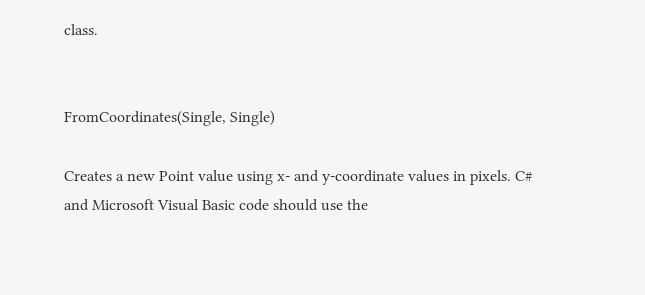class.


FromCoordinates(Single, Single)

Creates a new Point value using x- and y-coordinate values in pixels. C# and Microsoft Visual Basic code should use the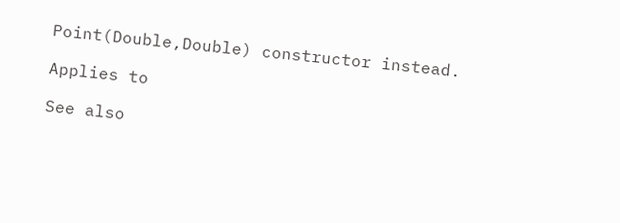Point(Double,Double) constructor instead.

Applies to

See also